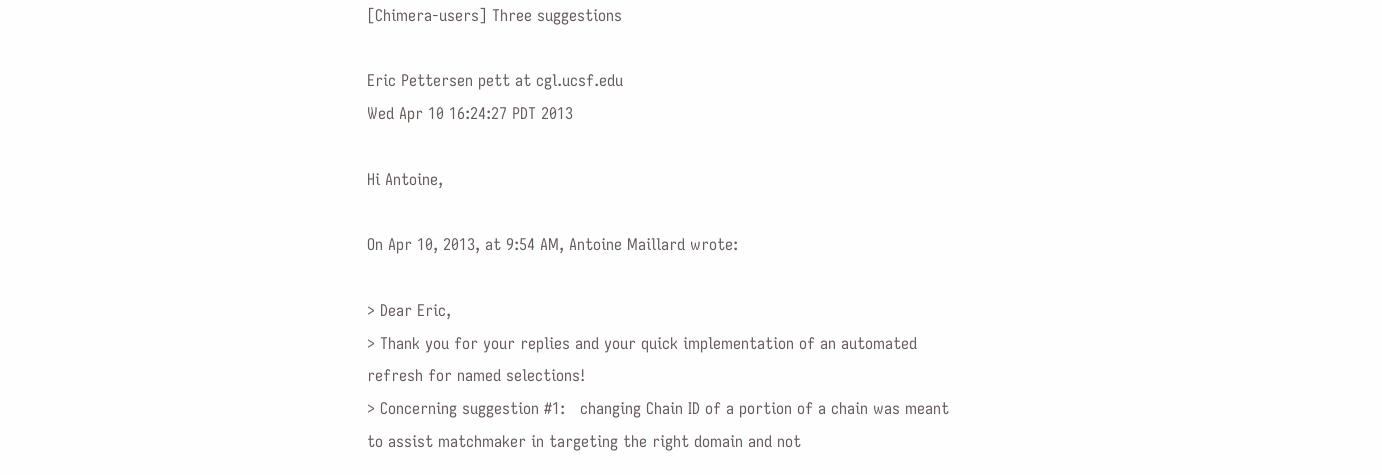[Chimera-users] Three suggestions

Eric Pettersen pett at cgl.ucsf.edu
Wed Apr 10 16:24:27 PDT 2013

Hi Antoine,

On Apr 10, 2013, at 9:54 AM, Antoine Maillard wrote:

> Dear Eric,
> Thank you for your replies and your quick implementation of an automated refresh for named selections!
> Concerning suggestion #1:   changing Chain ID of a portion of a chain was meant to assist matchmaker in targeting the right domain and not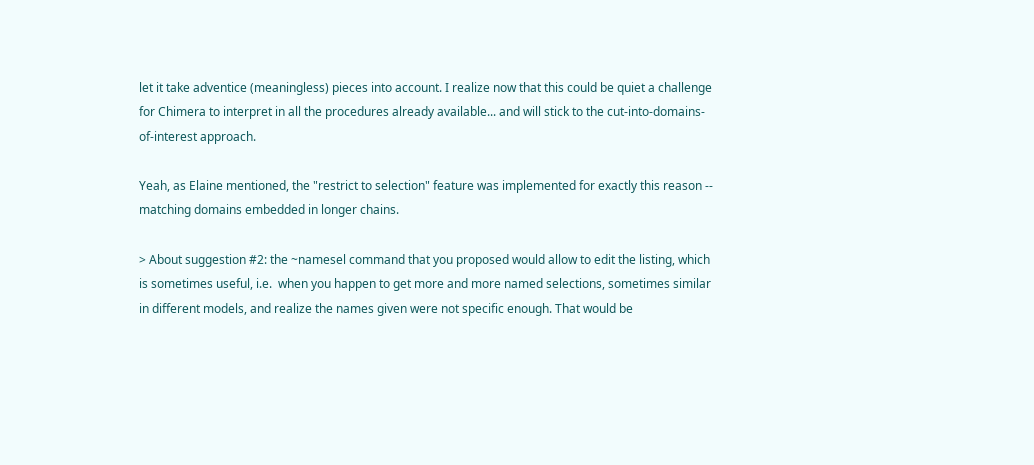let it take adventice (meaningless) pieces into account. I realize now that this could be quiet a challenge for Chimera to interpret in all the procedures already available... and will stick to the cut-into-domains-of-interest approach.

Yeah, as Elaine mentioned, the "restrict to selection" feature was implemented for exactly this reason -- matching domains embedded in longer chains.

> About suggestion #2: the ~namesel command that you proposed would allow to edit the listing, which is sometimes useful, i.e.  when you happen to get more and more named selections, sometimes similar in different models, and realize the names given were not specific enough. That would be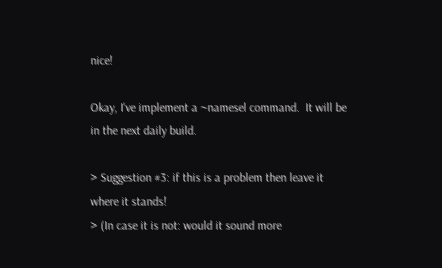nice!

Okay, I've implement a ~namesel command.  It will be in the next daily build.

> Suggestion #3: if this is a problem then leave it where it stands!
> (In case it is not: would it sound more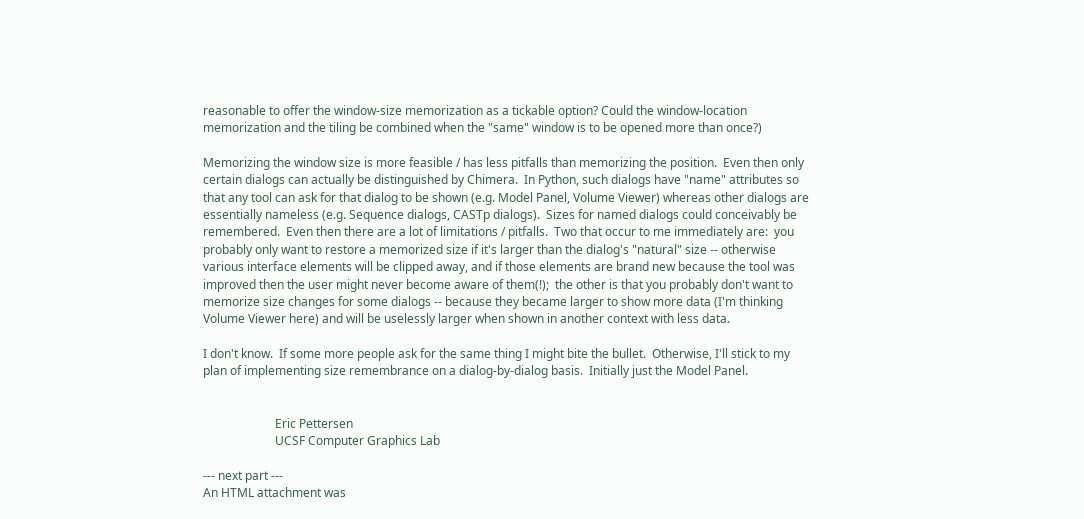reasonable to offer the window-size memorization as a tickable option? Could the window-location memorization and the tiling be combined when the "same" window is to be opened more than once?)

Memorizing the window size is more feasible / has less pitfalls than memorizing the position.  Even then only certain dialogs can actually be distinguished by Chimera.  In Python, such dialogs have "name" attributes so that any tool can ask for that dialog to be shown (e.g. Model Panel, Volume Viewer) whereas other dialogs are essentially nameless (e.g. Sequence dialogs, CASTp dialogs).  Sizes for named dialogs could conceivably be remembered.  Even then there are a lot of limitations / pitfalls.  Two that occur to me immediately are:  you probably only want to restore a memorized size if it's larger than the dialog's "natural" size -- otherwise various interface elements will be clipped away, and if those elements are brand new because the tool was improved then the user might never become aware of them(!);  the other is that you probably don't want to memorize size changes for some dialogs -- because they became larger to show more data (I'm thinking Volume Viewer here) and will be uselessly larger when shown in another context with less data.

I don't know.  If some more people ask for the same thing I might bite the bullet.  Otherwise, I'll stick to my plan of implementing size remembrance on a dialog-by-dialog basis.  Initially just the Model Panel.


                        Eric Pettersen
                        UCSF Computer Graphics Lab

--- next part ---
An HTML attachment was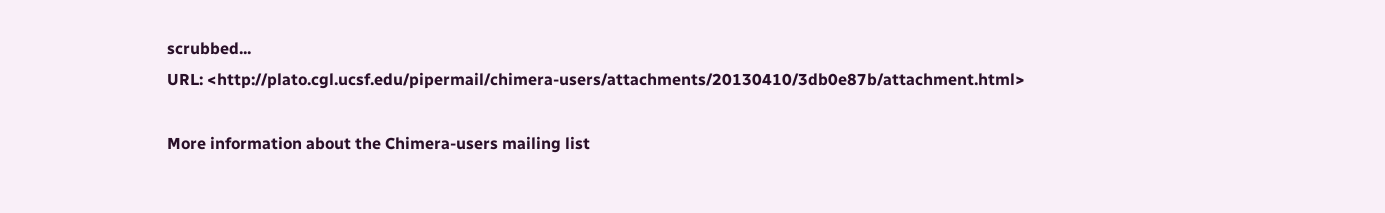scrubbed...
URL: <http://plato.cgl.ucsf.edu/pipermail/chimera-users/attachments/20130410/3db0e87b/attachment.html>

More information about the Chimera-users mailing list